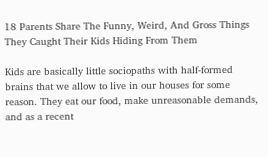18 Parents Share The Funny, Weird, And Gross Things They Caught Their Kids Hiding From Them

Kids are basically little sociopaths with half-formed brains that we allow to live in our houses for some reason. They eat our food, make unreasonable demands, and as a recent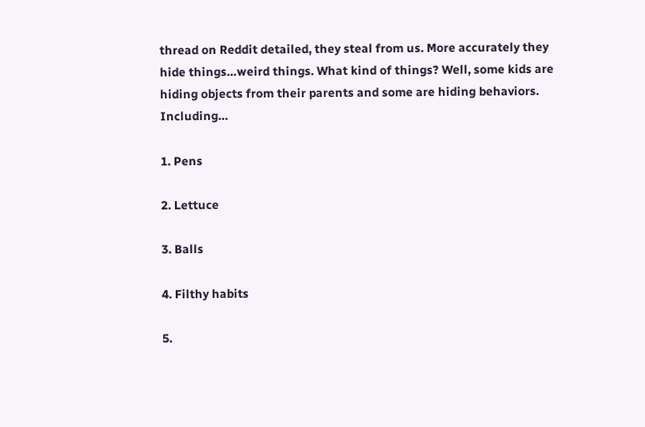thread on Reddit detailed, they steal from us. More accurately they hide things…weird things. What kind of things? Well, some kids are hiding objects from their parents and some are hiding behaviors. Including…

1. Pens

2. Lettuce

3. Balls

4. Filthy habits

5.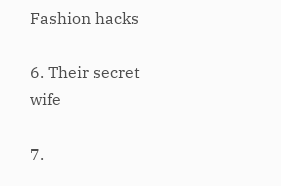Fashion hacks

6. Their secret wife

7.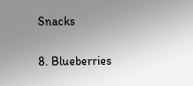Snacks

8. Blueberries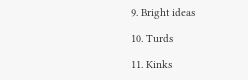9. Bright ideas

10. Turds

11. Kinks